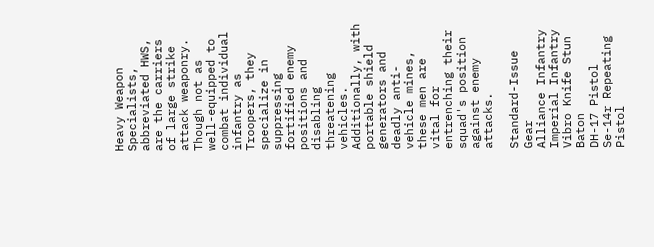Heavy Weapon Specialists, abbreviated HWS, are the carriers of large strike attack weaponry. Though not as well-equipped to combat individual infantry as Troopers, they specialize in suppressing fortified enemy positions and disabling threatening vehicles. Additionally, with portable shield generators and deadly anti-vehicle mines, these men are vital for entrenching their squad's position against enemy attacks.

Standard-Issue Gear
Alliance Infantry Imperial Infantry
Vibro Knife Stun Baton
DH-17 Pistol Se-14r Repeating Pistol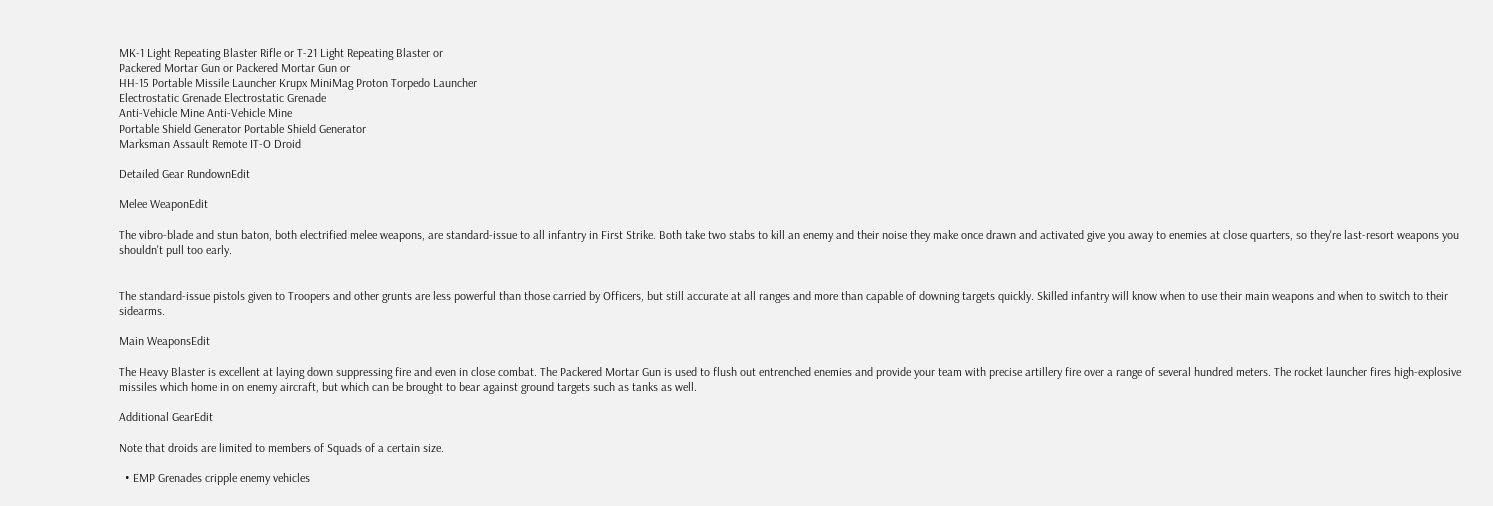MK-1 Light Repeating Blaster Rifle or T-21 Light Repeating Blaster or
Packered Mortar Gun or Packered Mortar Gun or
HH-15 Portable Missile Launcher Krupx MiniMag Proton Torpedo Launcher
Electrostatic Grenade Electrostatic Grenade
Anti-Vehicle Mine Anti-Vehicle Mine
Portable Shield Generator Portable Shield Generator
Marksman Assault Remote IT-O Droid

Detailed Gear RundownEdit

Melee WeaponEdit

The vibro-blade and stun baton, both electrified melee weapons, are standard-issue to all infantry in First Strike. Both take two stabs to kill an enemy and their noise they make once drawn and activated give you away to enemies at close quarters, so they're last-resort weapons you shouldn't pull too early.


The standard-issue pistols given to Troopers and other grunts are less powerful than those carried by Officers, but still accurate at all ranges and more than capable of downing targets quickly. Skilled infantry will know when to use their main weapons and when to switch to their sidearms.

Main WeaponsEdit

The Heavy Blaster is excellent at laying down suppressing fire and even in close combat. The Packered Mortar Gun is used to flush out entrenched enemies and provide your team with precise artillery fire over a range of several hundred meters. The rocket launcher fires high-explosive missiles which home in on enemy aircraft, but which can be brought to bear against ground targets such as tanks as well.

Additional GearEdit

Note that droids are limited to members of Squads of a certain size.

  • EMP Grenades cripple enemy vehicles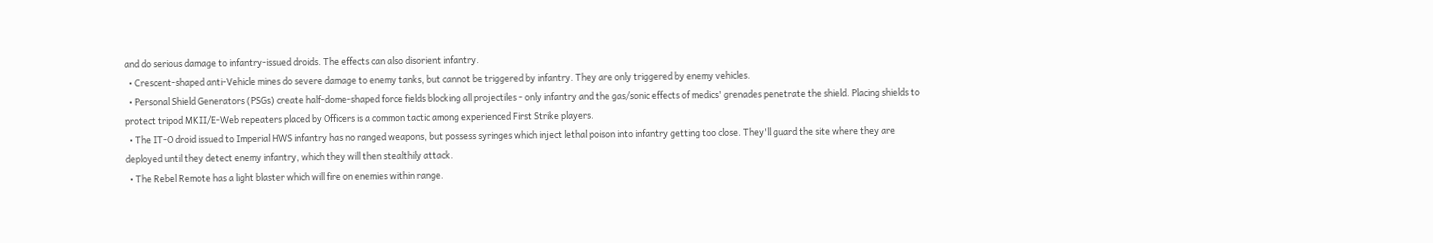and do serious damage to infantry-issued droids. The effects can also disorient infantry.
  • Crescent-shaped anti-Vehicle mines do severe damage to enemy tanks, but cannot be triggered by infantry. They are only triggered by enemy vehicles.
  • Personal Shield Generators (PSGs) create half-dome-shaped force fields blocking all projectiles - only infantry and the gas/sonic effects of medics' grenades penetrate the shield. Placing shields to protect tripod MKII/E-Web repeaters placed by Officers is a common tactic among experienced First Strike players.
  • The IT-O droid issued to Imperial HWS infantry has no ranged weapons, but possess syringes which inject lethal poison into infantry getting too close. They'll guard the site where they are deployed until they detect enemy infantry, which they will then stealthily attack.
  • The Rebel Remote has a light blaster which will fire on enemies within range.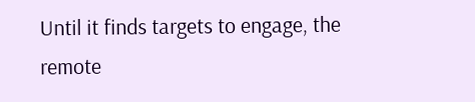Until it finds targets to engage, the remote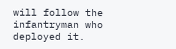will follow the infantryman who deployed it.